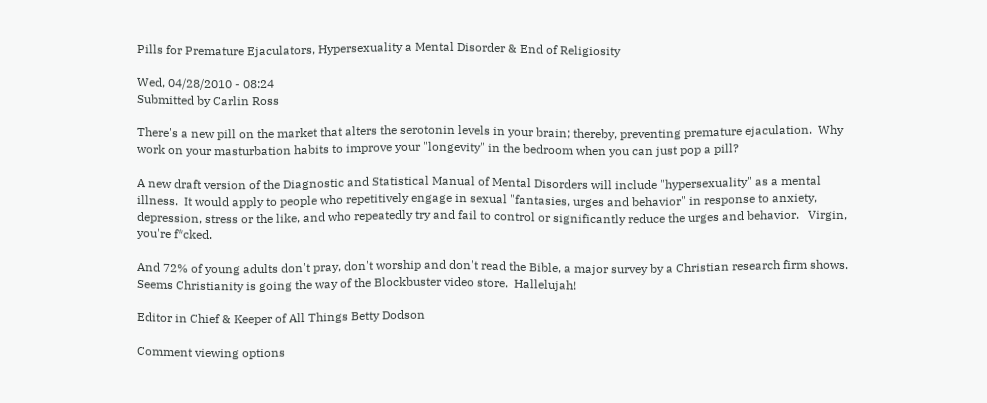Pills for Premature Ejaculators, Hypersexuality a Mental Disorder & End of Religiosity

Wed, 04/28/2010 - 08:24
Submitted by Carlin Ross

There's a new pill on the market that alters the serotonin levels in your brain; thereby, preventing premature ejaculation.  Why work on your masturbation habits to improve your "longevity" in the bedroom when you can just pop a pill?

A new draft version of the Diagnostic and Statistical Manual of Mental Disorders will include "hypersexuality" as a mental illness.  It would apply to people who repetitively engage in sexual "fantasies, urges and behavior" in response to anxiety, depression, stress or the like, and who repeatedly try and fail to control or significantly reduce the urges and behavior.   Virgin, you're f*cked.

And 72% of young adults don't pray, don't worship and don't read the Bible, a major survey by a Christian research firm shows.  Seems Christianity is going the way of the Blockbuster video store.  Hallelujah!

Editor in Chief & Keeper of All Things Betty Dodson

Comment viewing options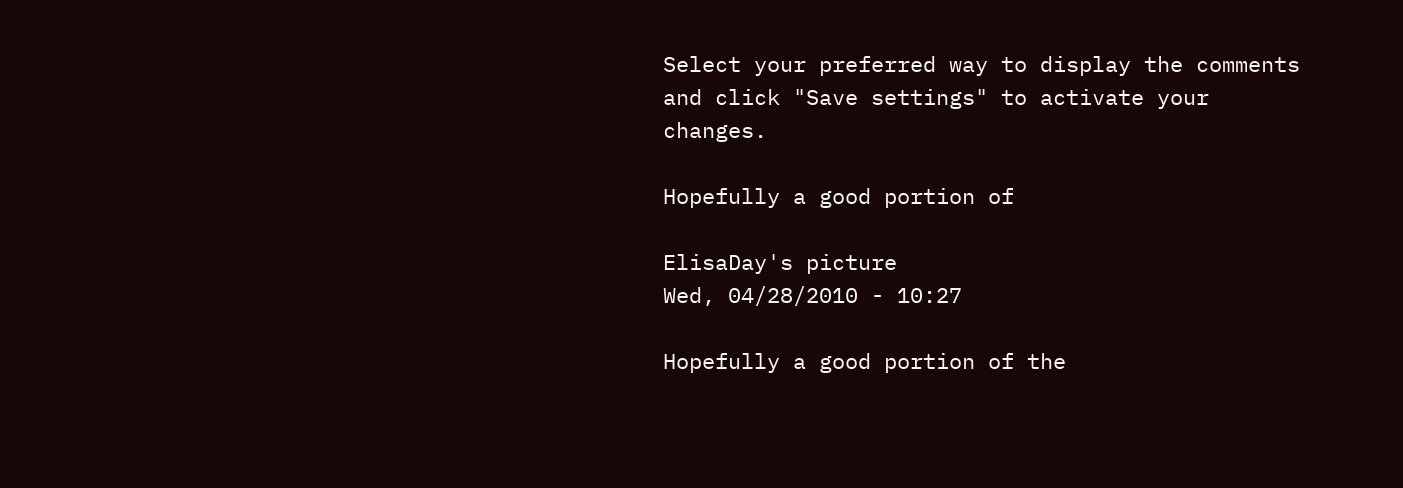Select your preferred way to display the comments and click "Save settings" to activate your changes.

Hopefully a good portion of

ElisaDay's picture
Wed, 04/28/2010 - 10:27

Hopefully a good portion of the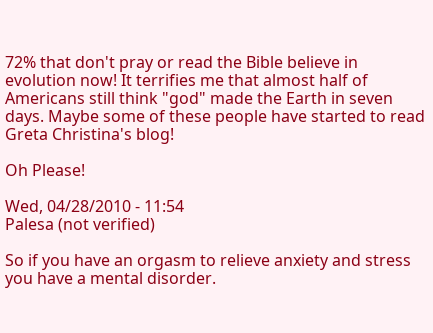72% that don't pray or read the Bible believe in evolution now! It terrifies me that almost half of Americans still think "god" made the Earth in seven days. Maybe some of these people have started to read Greta Christina's blog!

Oh Please!

Wed, 04/28/2010 - 11:54
Palesa (not verified)

So if you have an orgasm to relieve anxiety and stress you have a mental disorder.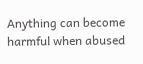Anything can become harmful when abused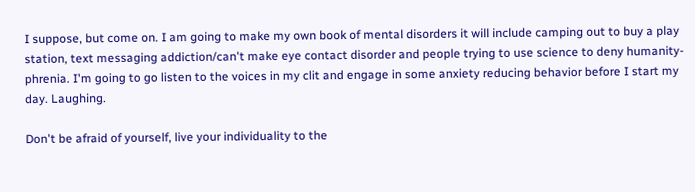I suppose, but come on. I am going to make my own book of mental disorders it will include camping out to buy a play station, text messaging addiction/can't make eye contact disorder and people trying to use science to deny humanity-phrenia. I'm going to go listen to the voices in my clit and engage in some anxiety reducing behavior before I start my day. Laughing.

Don't be afraid of yourself, live your individuality to the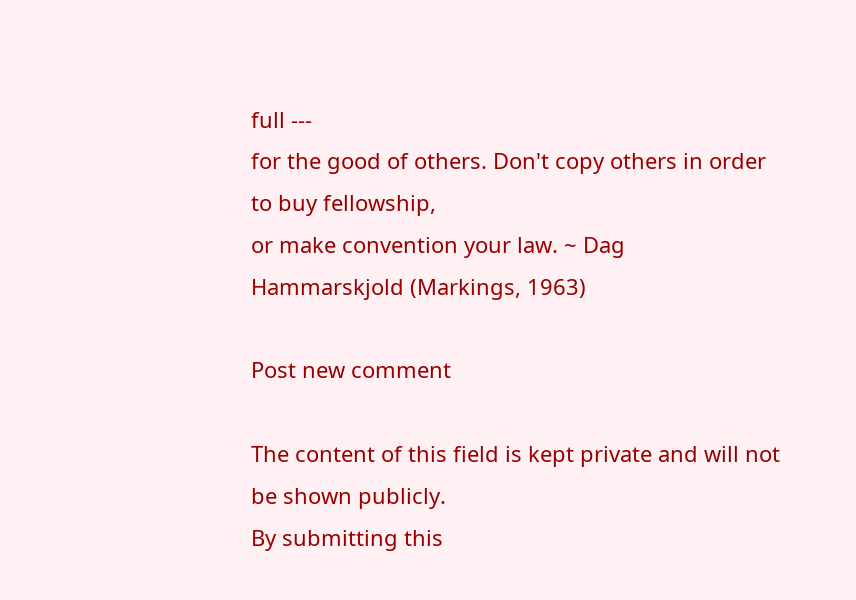full ---
for the good of others. Don't copy others in order to buy fellowship,
or make convention your law. ~ Dag Hammarskjold (Markings, 1963)

Post new comment

The content of this field is kept private and will not be shown publicly.
By submitting this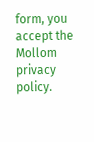form, you accept the Mollom privacy policy.